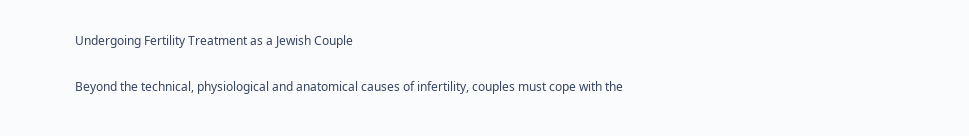Undergoing Fertility Treatment as a Jewish Couple

Beyond the technical, physiological and anatomical causes of infertility, couples must cope with the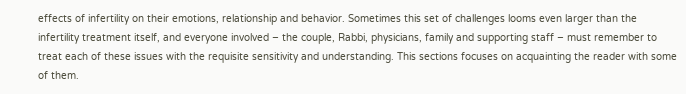effects of infertility on their emotions, relationship and behavior. Sometimes this set of challenges looms even larger than the infertility treatment itself, and everyone involved – the couple, Rabbi, physicians, family and supporting staff – must remember to treat each of these issues with the requisite sensitivity and understanding. This sections focuses on acquainting the reader with some of them.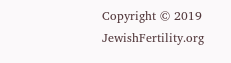Copyright © 2019 JewishFertility.org